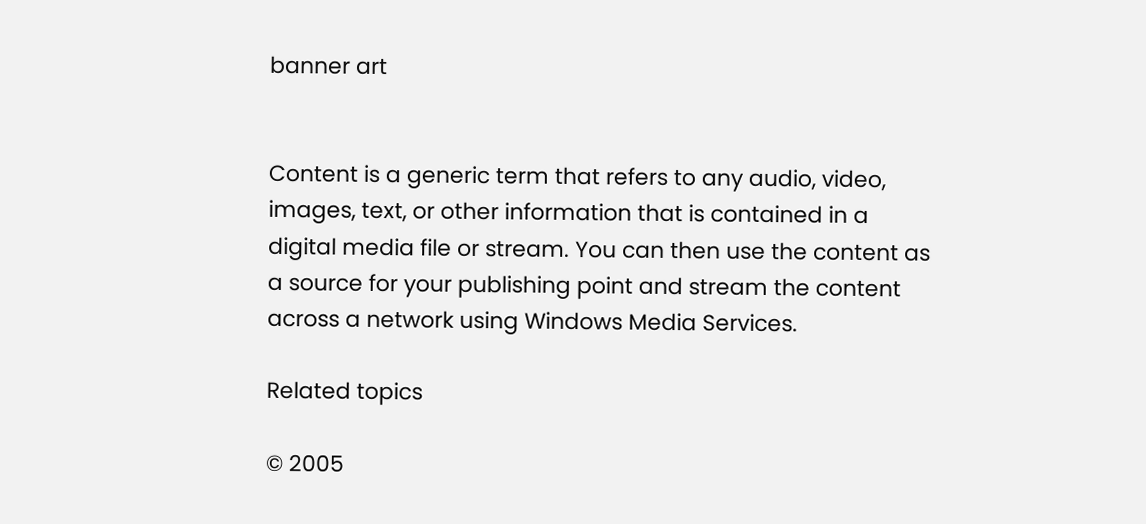banner art


Content is a generic term that refers to any audio, video, images, text, or other information that is contained in a digital media file or stream. You can then use the content as a source for your publishing point and stream the content across a network using Windows Media Services.

Related topics

© 2005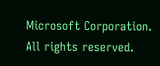Microsoft Corporation. All rights reserved.